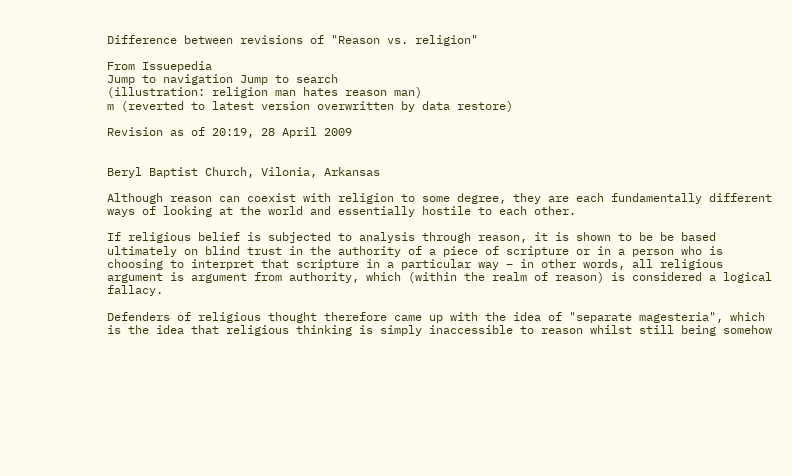Difference between revisions of "Reason vs. religion"

From Issuepedia
Jump to navigation Jump to search
(illustration: religion man hates reason man)
m (reverted to latest version overwritten by data restore)

Revision as of 20:19, 28 April 2009


Beryl Baptist Church, Vilonia, Arkansas

Although reason can coexist with religion to some degree, they are each fundamentally different ways of looking at the world and essentially hostile to each other.

If religious belief is subjected to analysis through reason, it is shown to be be based ultimately on blind trust in the authority of a piece of scripture or in a person who is choosing to interpret that scripture in a particular way – in other words, all religious argument is argument from authority, which (within the realm of reason) is considered a logical fallacy.

Defenders of religious thought therefore came up with the idea of "separate magesteria", which is the idea that religious thinking is simply inaccessible to reason whilst still being somehow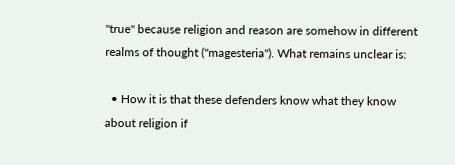"true" because religion and reason are somehow in different realms of thought ("magesteria"). What remains unclear is:

  • How it is that these defenders know what they know about religion if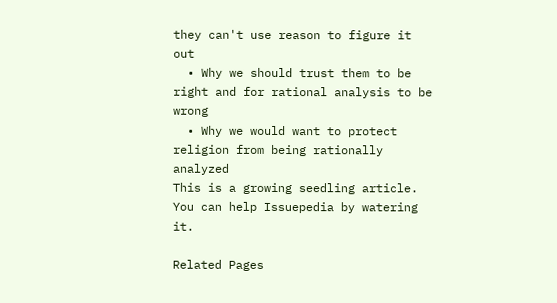they can't use reason to figure it out
  • Why we should trust them to be right and for rational analysis to be wrong
  • Why we would want to protect religion from being rationally analyzed
This is a growing seedling article. You can help Issuepedia by watering it.

Related Pages